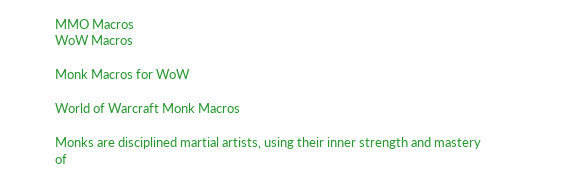MMO Macros
WoW Macros

Monk Macros for WoW

World of Warcraft Monk Macros

Monks are disciplined martial artists, using their inner strength and mastery of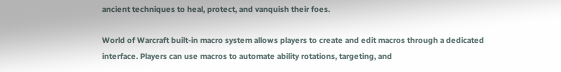ancient techniques to heal, protect, and vanquish their foes.

World of Warcraft built-in macro system allows players to create and edit macros through a dedicated interface. Players can use macros to automate ability rotations, targeting, and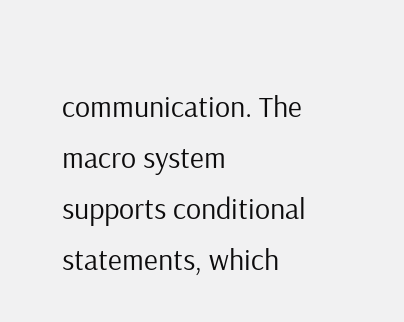communication. The macro system supports conditional statements, which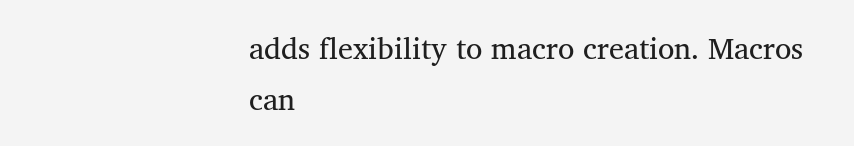adds flexibility to macro creation. Macros can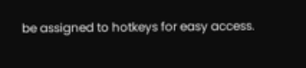be assigned to hotkeys for easy access.